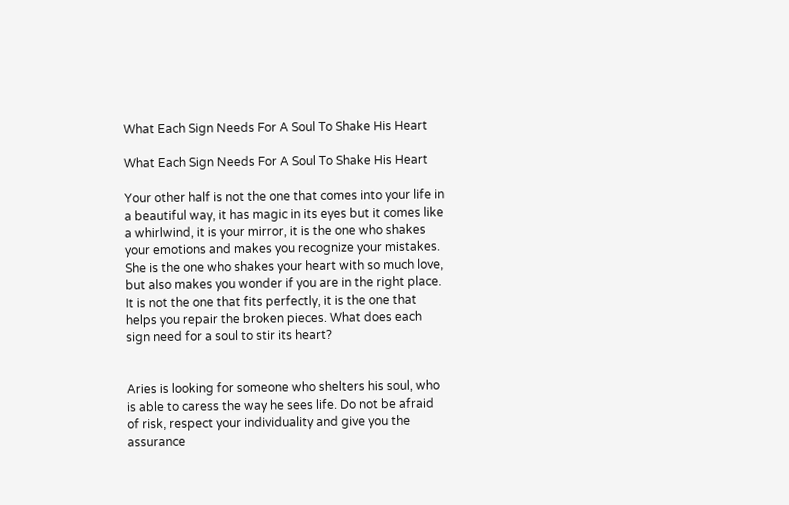What Each Sign Needs For A Soul To Shake His Heart

What Each Sign Needs For A Soul To Shake His Heart

Your other half is not the one that comes into your life in a beautiful way, it has magic in its eyes but it comes like a whirlwind, it is your mirror, it is the one who shakes your emotions and makes you recognize your mistakes. She is the one who shakes your heart with so much love, but also makes you wonder if you are in the right place. It is not the one that fits perfectly, it is the one that helps you repair the broken pieces. What does each sign need for a soul to stir its heart?


Aries is looking for someone who shelters his soul, who is able to caress the way he sees life. Do not be afraid of risk, respect your individuality and give you the assurance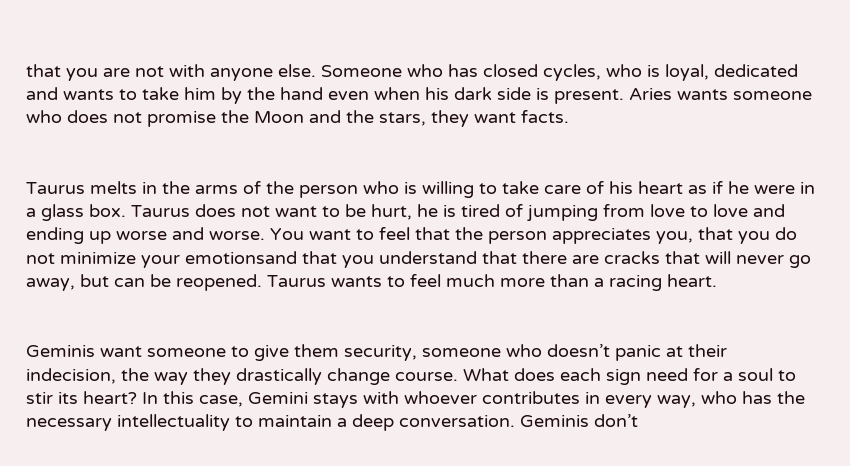that you are not with anyone else. Someone who has closed cycles, who is loyal, dedicated and wants to take him by the hand even when his dark side is present. Aries wants someone who does not promise the Moon and the stars, they want facts.


Taurus melts in the arms of the person who is willing to take care of his heart as if he were in a glass box. Taurus does not want to be hurt, he is tired of jumping from love to love and ending up worse and worse. You want to feel that the person appreciates you, that you do not minimize your emotionsand that you understand that there are cracks that will never go away, but can be reopened. Taurus wants to feel much more than a racing heart.


Geminis want someone to give them security, someone who doesn’t panic at their indecision, the way they drastically change course. What does each sign need for a soul to stir its heart? In this case, Gemini stays with whoever contributes in every way, who has the necessary intellectuality to maintain a deep conversation. Geminis don’t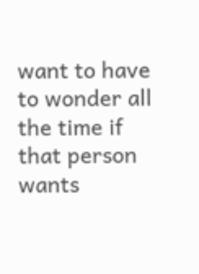want to have to wonder all the time if that person wants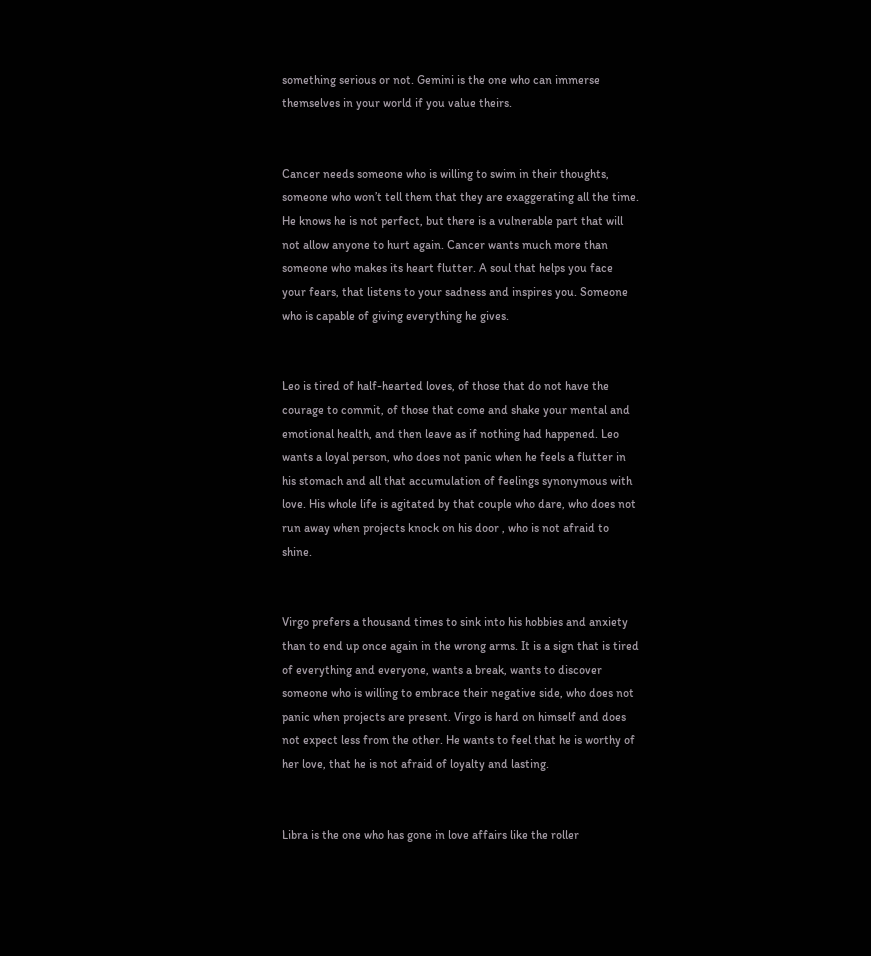something serious or not. Gemini is the one who can immerse themselves in your world if you value theirs.


Cancer needs someone who is willing to swim in their thoughts, someone who won’t tell them that they are exaggerating all the time. He knows he is not perfect, but there is a vulnerable part that will not allow anyone to hurt again. Cancer wants much more than someone who makes its heart flutter. A soul that helps you face your fears, that listens to your sadness and inspires you. Someone who is capable of giving everything he gives.


Leo is tired of half-hearted loves, of those that do not have the courage to commit, of those that come and shake your mental and emotional health, and then leave as if nothing had happened. Leo wants a loyal person, who does not panic when he feels a flutter in his stomach and all that accumulation of feelings synonymous with love. His whole life is agitated by that couple who dare, who does not run away when projects knock on his door , who is not afraid to shine.


Virgo prefers a thousand times to sink into his hobbies and anxiety than to end up once again in the wrong arms. It is a sign that is tired of everything and everyone, wants a break, wants to discover someone who is willing to embrace their negative side, who does not panic when projects are present. Virgo is hard on himself and does not expect less from the other. He wants to feel that he is worthy of her love, that he is not afraid of loyalty and lasting.


Libra is the one who has gone in love affairs like the roller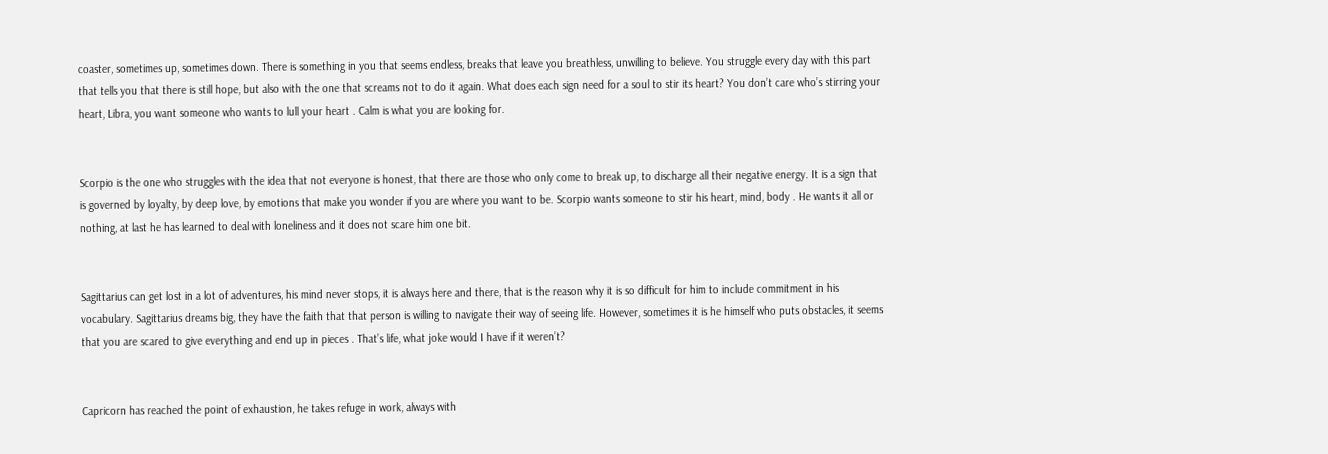coaster, sometimes up, sometimes down. There is something in you that seems endless, breaks that leave you breathless, unwilling to believe. You struggle every day with this part that tells you that there is still hope, but also with the one that screams not to do it again. What does each sign need for a soul to stir its heart? You don’t care who’s stirring your heart, Libra, you want someone who wants to lull your heart . Calm is what you are looking for.


Scorpio is the one who struggles with the idea that not everyone is honest, that there are those who only come to break up, to discharge all their negative energy. It is a sign that is governed by loyalty, by deep love, by emotions that make you wonder if you are where you want to be. Scorpio wants someone to stir his heart, mind, body . He wants it all or nothing, at last he has learned to deal with loneliness and it does not scare him one bit.


Sagittarius can get lost in a lot of adventures, his mind never stops, it is always here and there, that is the reason why it is so difficult for him to include commitment in his vocabulary. Sagittarius dreams big, they have the faith that that person is willing to navigate their way of seeing life. However, sometimes it is he himself who puts obstacles, it seems that you are scared to give everything and end up in pieces . That’s life, what joke would I have if it weren’t?


Capricorn has reached the point of exhaustion, he takes refuge in work, always with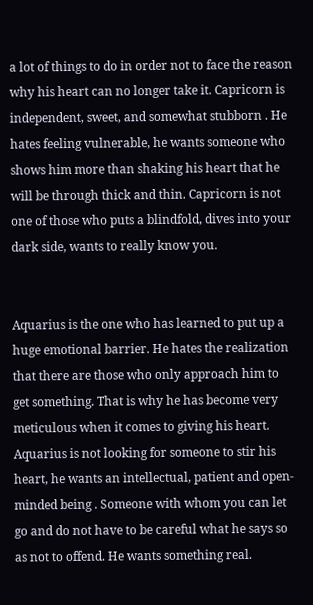a lot of things to do in order not to face the reason why his heart can no longer take it. Capricorn is independent, sweet, and somewhat stubborn . He hates feeling vulnerable, he wants someone who shows him more than shaking his heart that he will be through thick and thin. Capricorn is not one of those who puts a blindfold, dives into your dark side, wants to really know you.


Aquarius is the one who has learned to put up a huge emotional barrier. He hates the realization that there are those who only approach him to get something. That is why he has become very meticulous when it comes to giving his heart. Aquarius is not looking for someone to stir his heart, he wants an intellectual, patient and open-minded being . Someone with whom you can let go and do not have to be careful what he says so as not to offend. He wants something real.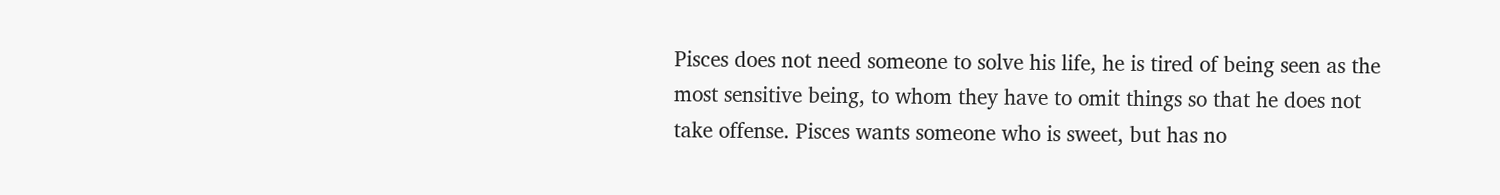Pisces does not need someone to solve his life, he is tired of being seen as the most sensitive being, to whom they have to omit things so that he does not take offense. Pisces wants someone who is sweet, but has no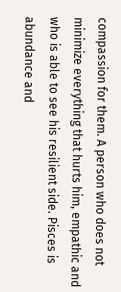compassion for them. A person who does not minimize everything that hurts him, empathic and who is able to see his resilient side. Pisces is abundance and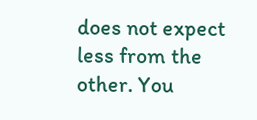does not expect less from the other. You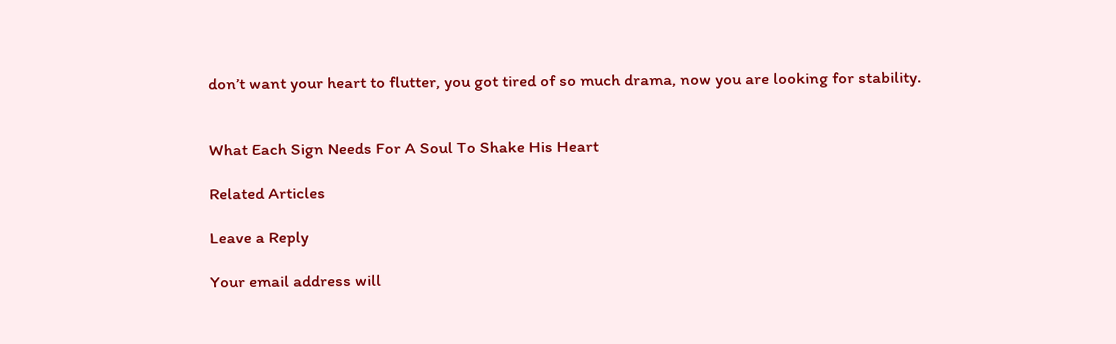don’t want your heart to flutter, you got tired of so much drama, now you are looking for stability.


What Each Sign Needs For A Soul To Shake His Heart

Related Articles

Leave a Reply

Your email address will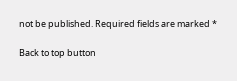not be published. Required fields are marked *

Back to top button